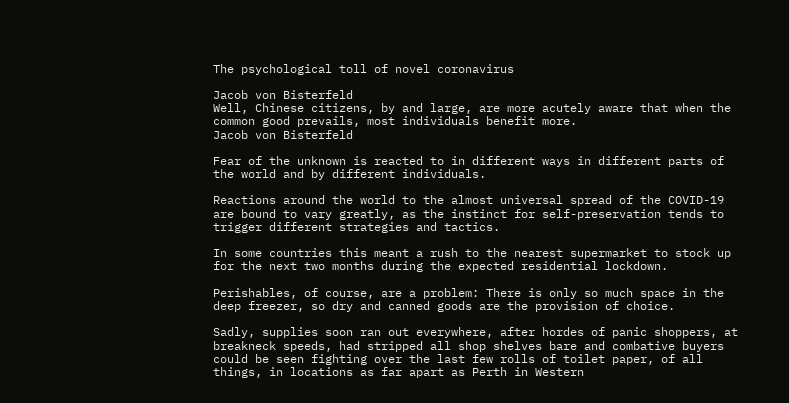The psychological toll of novel coronavirus

Jacob von Bisterfeld
Well, Chinese citizens, by and large, are more acutely aware that when the common good prevails, most individuals benefit more.
Jacob von Bisterfeld

Fear of the unknown is reacted to in different ways in different parts of the world and by different individuals.

Reactions around the world to the almost universal spread of the COVID-19 are bound to vary greatly, as the instinct for self-preservation tends to trigger different strategies and tactics.

In some countries this meant a rush to the nearest supermarket to stock up for the next two months during the expected residential lockdown.

Perishables, of course, are a problem: There is only so much space in the deep freezer, so dry and canned goods are the provision of choice.

Sadly, supplies soon ran out everywhere, after hordes of panic shoppers, at breakneck speeds, had stripped all shop shelves bare and combative buyers could be seen fighting over the last few rolls of toilet paper, of all things, in locations as far apart as Perth in Western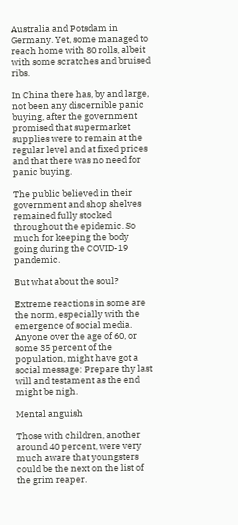Australia and Potsdam in Germany. Yet, some managed to reach home with 80 rolls, albeit with some scratches and bruised ribs.

In China there has, by and large, not been any discernible panic buying, after the government promised that supermarket supplies were to remain at the regular level and at fixed prices and that there was no need for panic buying.

The public believed in their government and shop shelves remained fully stocked throughout the epidemic. So much for keeping the body going during the COVID-19 pandemic.

But what about the soul?

Extreme reactions in some are the norm, especially with the emergence of social media. Anyone over the age of 60, or some 35 percent of the population, might have got a social message: Prepare thy last will and testament as the end might be nigh.

Mental anguish

Those with children, another around 40 percent, were very much aware that youngsters could be the next on the list of the grim reaper.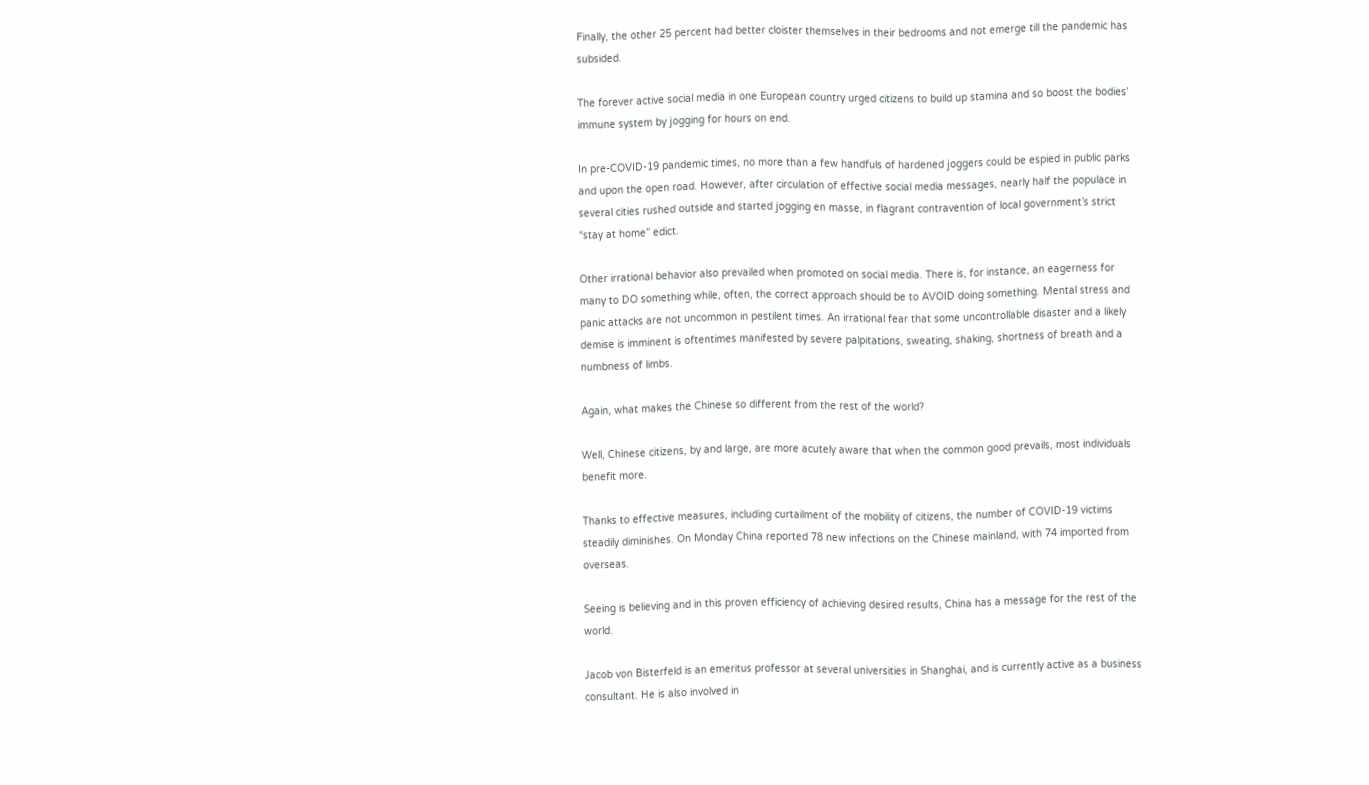Finally, the other 25 percent had better cloister themselves in their bedrooms and not emerge till the pandemic has subsided.

The forever active social media in one European country urged citizens to build up stamina and so boost the bodies’ immune system by jogging for hours on end.

In pre-COVID-19 pandemic times, no more than a few handfuls of hardened joggers could be espied in public parks and upon the open road. However, after circulation of effective social media messages, nearly half the populace in several cities rushed outside and started jogging en masse, in flagrant contravention of local government’s strict “stay at home” edict.

Other irrational behavior also prevailed when promoted on social media. There is, for instance, an eagerness for many to DO something while, often, the correct approach should be to AVOID doing something. Mental stress and panic attacks are not uncommon in pestilent times. An irrational fear that some uncontrollable disaster and a likely demise is imminent is oftentimes manifested by severe palpitations, sweating, shaking, shortness of breath and a numbness of limbs.

Again, what makes the Chinese so different from the rest of the world?

Well, Chinese citizens, by and large, are more acutely aware that when the common good prevails, most individuals benefit more.

Thanks to effective measures, including curtailment of the mobility of citizens, the number of COVID-19 victims steadily diminishes. On Monday China reported 78 new infections on the Chinese mainland, with 74 imported from overseas.

Seeing is believing and in this proven efficiency of achieving desired results, China has a message for the rest of the world.

Jacob von Bisterfeld is an emeritus professor at several universities in Shanghai, and is currently active as a business consultant. He is also involved in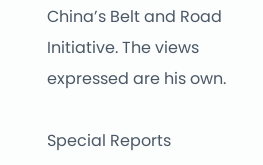China’s Belt and Road Initiative. The views expressed are his own.

Special Reports